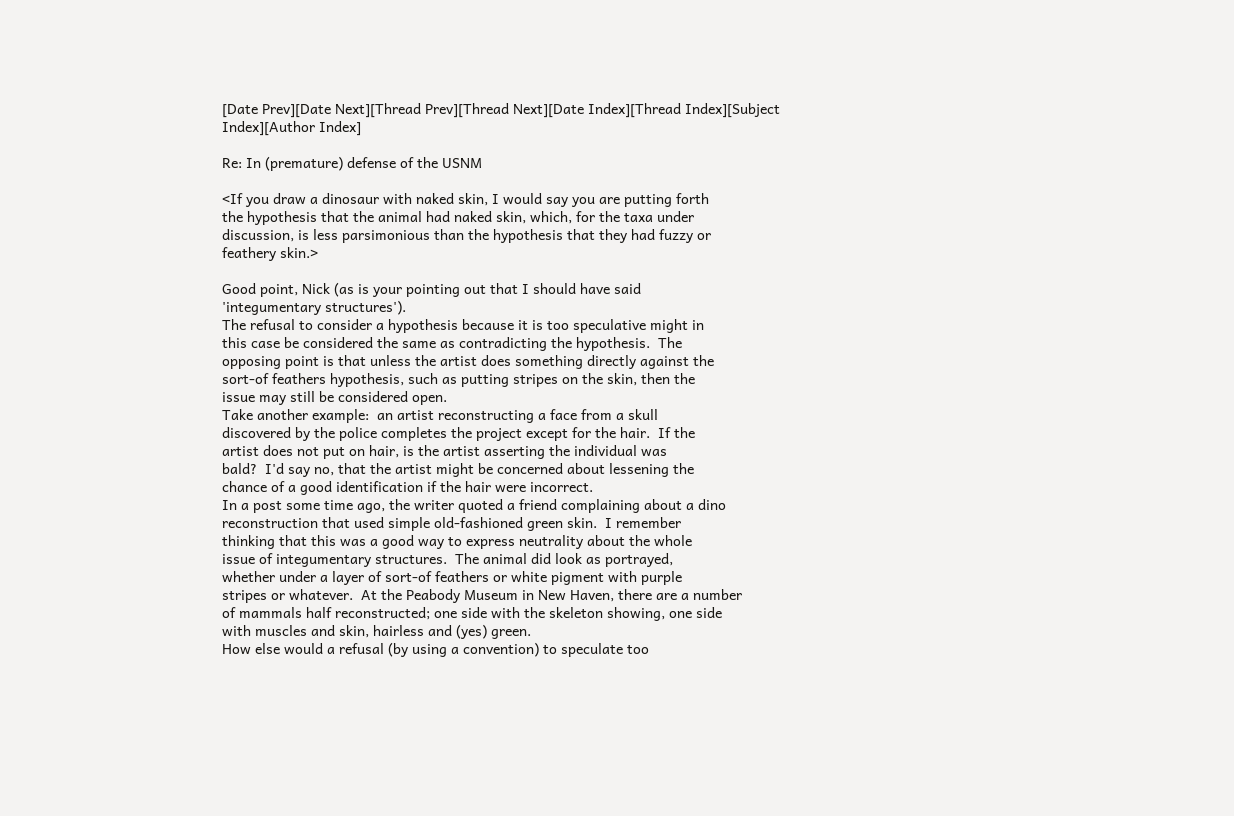[Date Prev][Date Next][Thread Prev][Thread Next][Date Index][Thread Index][Subject Index][Author Index]

Re: In (premature) defense of the USNM

<If you draw a dinosaur with naked skin, I would say you are putting forth
the hypothesis that the animal had naked skin, which, for the taxa under
discussion, is less parsimonious than the hypothesis that they had fuzzy or
feathery skin.>

Good point, Nick (as is your pointing out that I should have said
'integumentary structures').
The refusal to consider a hypothesis because it is too speculative might in
this case be considered the same as contradicting the hypothesis.  The
opposing point is that unless the artist does something directly against the
sort-of feathers hypothesis, such as putting stripes on the skin, then the
issue may still be considered open.
Take another example:  an artist reconstructing a face from a skull
discovered by the police completes the project except for the hair.  If the
artist does not put on hair, is the artist asserting the individual was
bald?  I'd say no, that the artist might be concerned about lessening the
chance of a good identification if the hair were incorrect.
In a post some time ago, the writer quoted a friend complaining about a dino
reconstruction that used simple old-fashioned green skin.  I remember
thinking that this was a good way to express neutrality about the whole
issue of integumentary structures.  The animal did look as portrayed,
whether under a layer of sort-of feathers or white pigment with purple
stripes or whatever.  At the Peabody Museum in New Haven, there are a number
of mammals half reconstructed; one side with the skeleton showing, one side
with muscles and skin, hairless and (yes) green.
How else would a refusal (by using a convention) to speculate too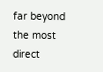far beyond
the most direct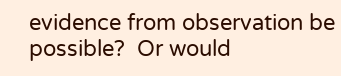evidence from observation be possible?  Or would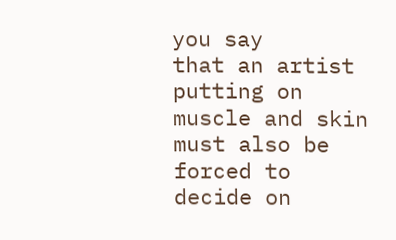you say
that an artist putting on muscle and skin must also be forced to decide on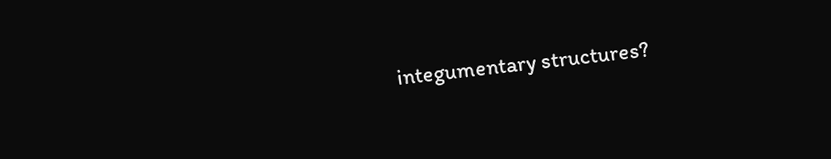integumentary structures?